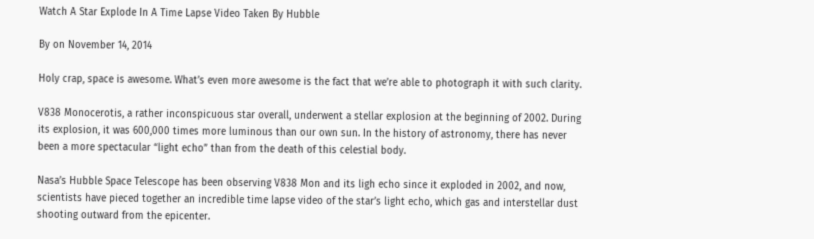Watch A Star Explode In A Time Lapse Video Taken By Hubble

By on November 14, 2014

Holy crap, space is awesome. What’s even more awesome is the fact that we’re able to photograph it with such clarity.

V838 Monocerotis, a rather inconspicuous star overall, underwent a stellar explosion at the beginning of 2002. During its explosion, it was 600,000 times more luminous than our own sun. In the history of astronomy, there has never been a more spectacular “light echo” than from the death of this celestial body.

Nasa’s Hubble Space Telescope has been observing V838 Mon and its ligh echo since it exploded in 2002, and now, scientists have pieced together an incredible time lapse video of the star’s light echo, which gas and interstellar dust shooting outward from the epicenter.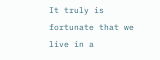It truly is fortunate that we live in a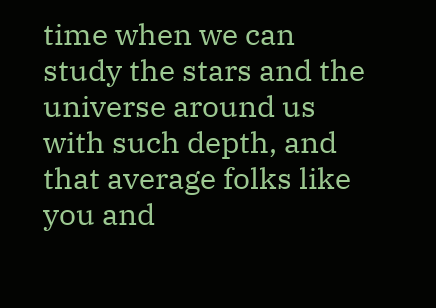time when we can study the stars and the universe around us with such depth, and that average folks like you and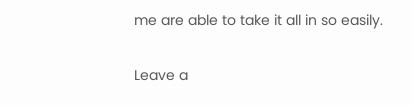me are able to take it all in so easily.


Leave a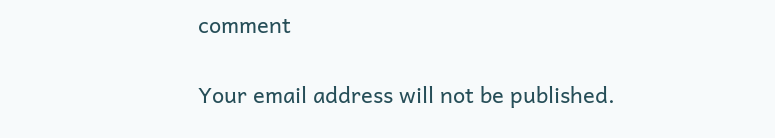comment

Your email address will not be published.